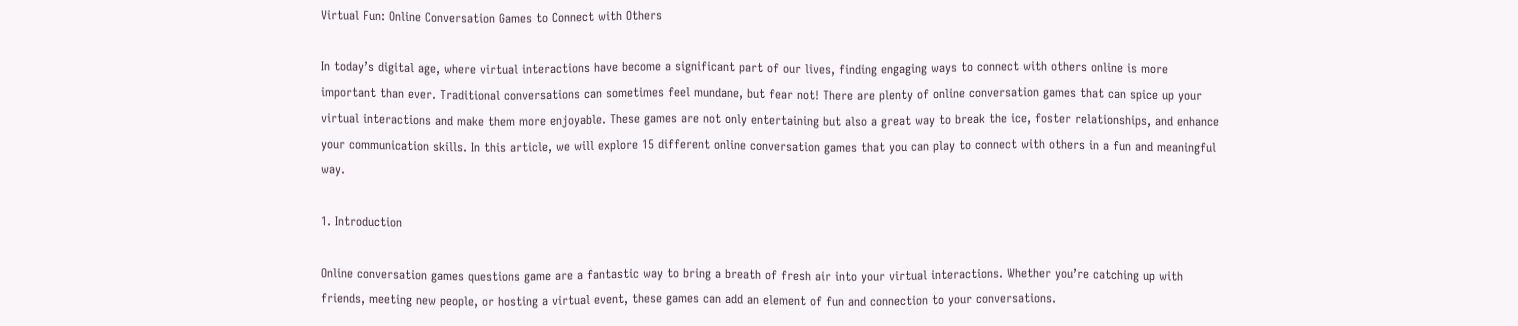Virtual Fun: Online Conversation Games to Connect with Others

In today’s digital age, where virtual interactions have become a significant part of our lives, finding engaging ways to connect with others online is more important than ever. Traditional conversations can sometimes feel mundane, but fear not! There are plenty of online conversation games that can spice up your virtual interactions and make them more enjoyable. These games are not only entertaining but also a great way to break the ice, foster relationships, and enhance your communication skills. In this article, we will explore 15 different online conversation games that you can play to connect with others in a fun and meaningful way.

1. Introduction

Online conversation games questions game are a fantastic way to bring a breath of fresh air into your virtual interactions. Whether you’re catching up with friends, meeting new people, or hosting a virtual event, these games can add an element of fun and connection to your conversations.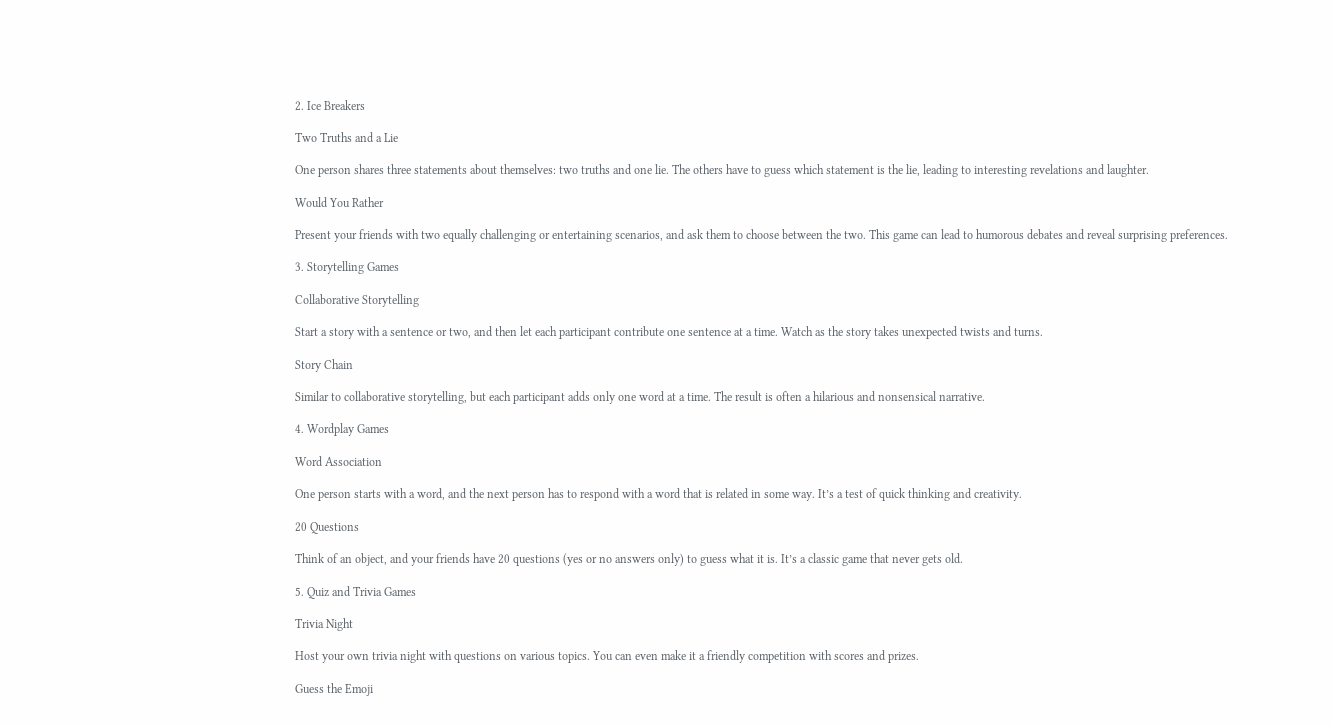2. Ice Breakers

Two Truths and a Lie

One person shares three statements about themselves: two truths and one lie. The others have to guess which statement is the lie, leading to interesting revelations and laughter.

Would You Rather

Present your friends with two equally challenging or entertaining scenarios, and ask them to choose between the two. This game can lead to humorous debates and reveal surprising preferences.

3. Storytelling Games

Collaborative Storytelling

Start a story with a sentence or two, and then let each participant contribute one sentence at a time. Watch as the story takes unexpected twists and turns.

Story Chain

Similar to collaborative storytelling, but each participant adds only one word at a time. The result is often a hilarious and nonsensical narrative.

4. Wordplay Games

Word Association

One person starts with a word, and the next person has to respond with a word that is related in some way. It’s a test of quick thinking and creativity.

20 Questions

Think of an object, and your friends have 20 questions (yes or no answers only) to guess what it is. It’s a classic game that never gets old.

5. Quiz and Trivia Games

Trivia Night

Host your own trivia night with questions on various topics. You can even make it a friendly competition with scores and prizes.

Guess the Emoji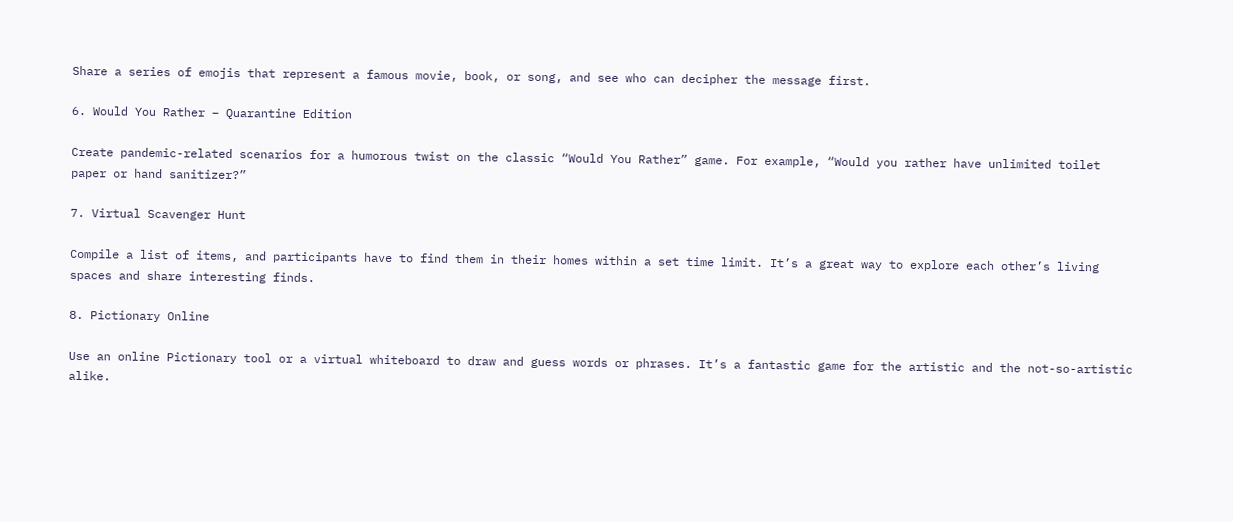Share a series of emojis that represent a famous movie, book, or song, and see who can decipher the message first.

6. Would You Rather – Quarantine Edition

Create pandemic-related scenarios for a humorous twist on the classic “Would You Rather” game. For example, “Would you rather have unlimited toilet paper or hand sanitizer?”

7. Virtual Scavenger Hunt

Compile a list of items, and participants have to find them in their homes within a set time limit. It’s a great way to explore each other’s living spaces and share interesting finds.

8. Pictionary Online

Use an online Pictionary tool or a virtual whiteboard to draw and guess words or phrases. It’s a fantastic game for the artistic and the not-so-artistic alike.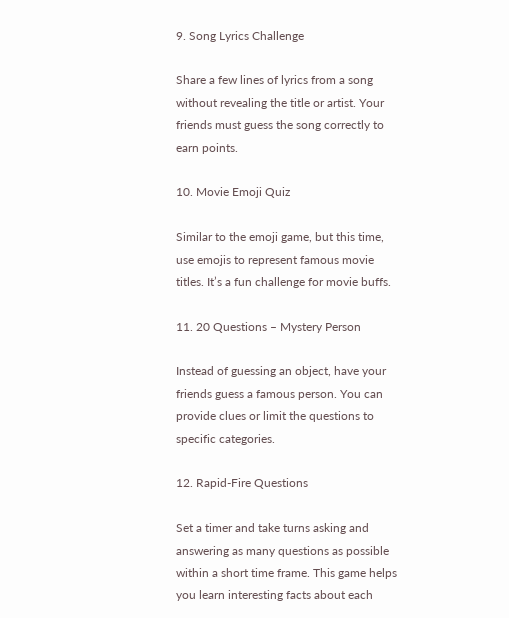9. Song Lyrics Challenge

Share a few lines of lyrics from a song without revealing the title or artist. Your friends must guess the song correctly to earn points.

10. Movie Emoji Quiz

Similar to the emoji game, but this time, use emojis to represent famous movie titles. It’s a fun challenge for movie buffs.

11. 20 Questions – Mystery Person

Instead of guessing an object, have your friends guess a famous person. You can provide clues or limit the questions to specific categories.

12. Rapid-Fire Questions

Set a timer and take turns asking and answering as many questions as possible within a short time frame. This game helps you learn interesting facts about each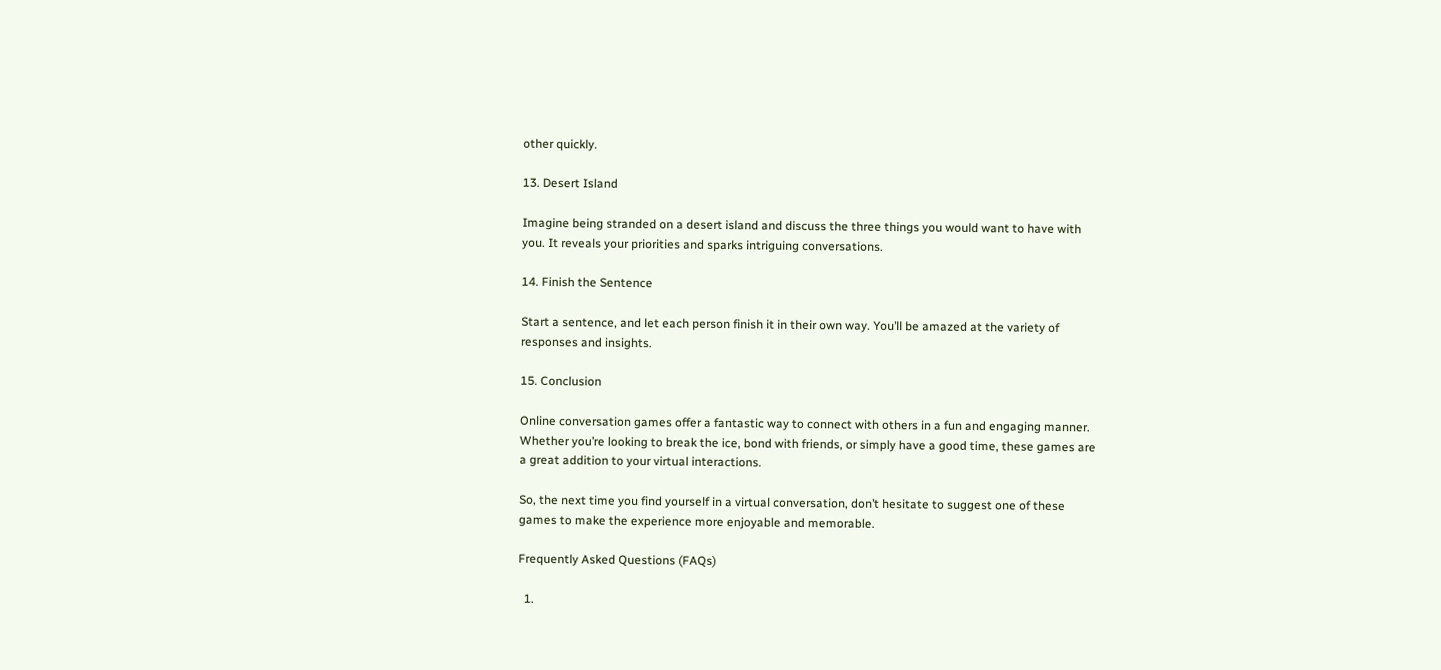other quickly.

13. Desert Island

Imagine being stranded on a desert island and discuss the three things you would want to have with you. It reveals your priorities and sparks intriguing conversations.

14. Finish the Sentence

Start a sentence, and let each person finish it in their own way. You’ll be amazed at the variety of responses and insights.

15. Conclusion

Online conversation games offer a fantastic way to connect with others in a fun and engaging manner. Whether you’re looking to break the ice, bond with friends, or simply have a good time, these games are a great addition to your virtual interactions.

So, the next time you find yourself in a virtual conversation, don’t hesitate to suggest one of these games to make the experience more enjoyable and memorable.

Frequently Asked Questions (FAQs)

  1.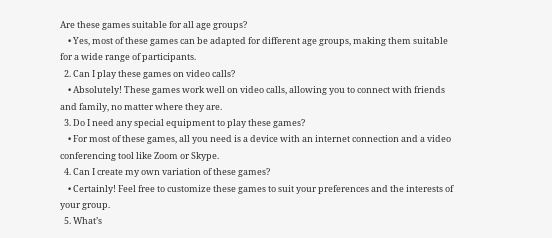Are these games suitable for all age groups?
    • Yes, most of these games can be adapted for different age groups, making them suitable for a wide range of participants.
  2. Can I play these games on video calls?
    • Absolutely! These games work well on video calls, allowing you to connect with friends and family, no matter where they are.
  3. Do I need any special equipment to play these games?
    • For most of these games, all you need is a device with an internet connection and a video conferencing tool like Zoom or Skype.
  4. Can I create my own variation of these games?
    • Certainly! Feel free to customize these games to suit your preferences and the interests of your group.
  5. What’s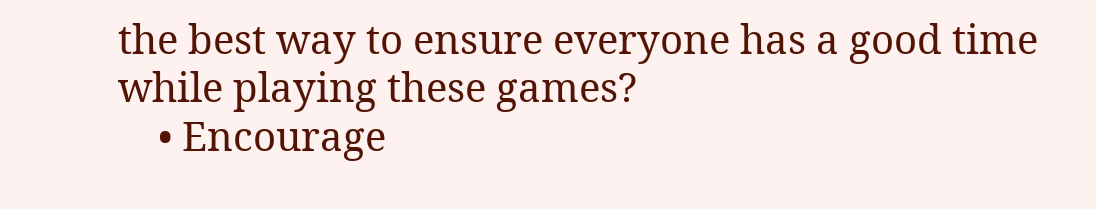the best way to ensure everyone has a good time while playing these games?
    • Encourage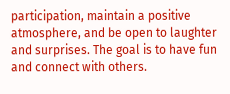participation, maintain a positive atmosphere, and be open to laughter and surprises. The goal is to have fun and connect with others.